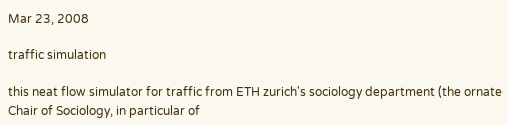Mar 23, 2008

traffic simulation

this neat flow simulator for traffic from ETH zurich's sociology department (the ornate Chair of Sociology, in particular of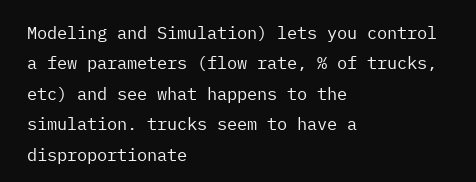Modeling and Simulation) lets you control a few parameters (flow rate, % of trucks, etc) and see what happens to the simulation. trucks seem to have a disproportionate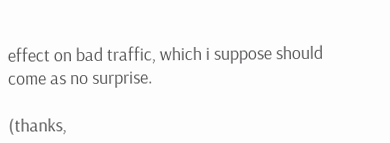effect on bad traffic, which i suppose should come as no surprise.

(thanks,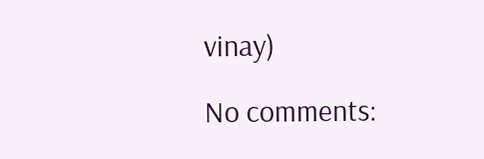vinay)

No comments: